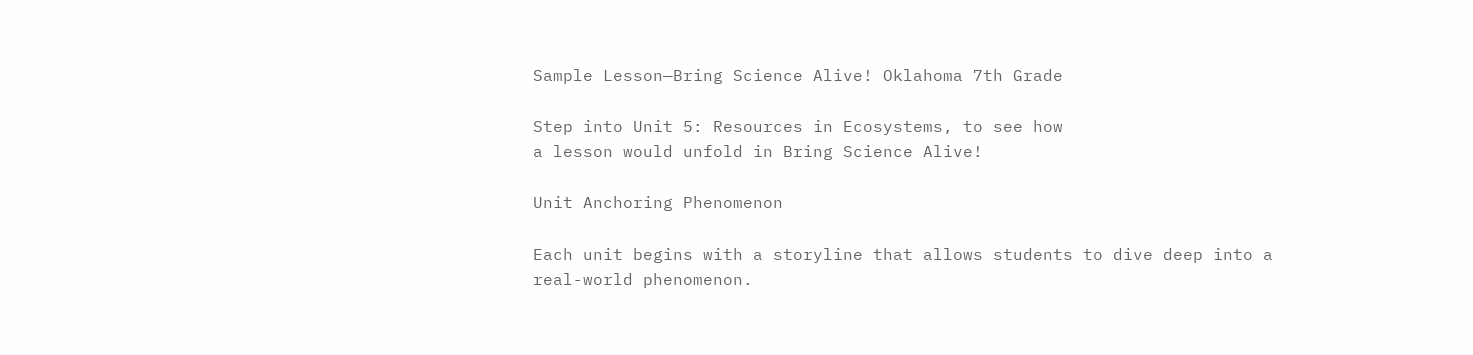Sample Lesson—Bring Science Alive! Oklahoma 7th Grade

Step into Unit 5: Resources in Ecosystems, to see how
a lesson would unfold in Bring Science Alive!

Unit Anchoring Phenomenon

Each unit begins with a storyline that allows students to dive deep into a real-world phenomenon.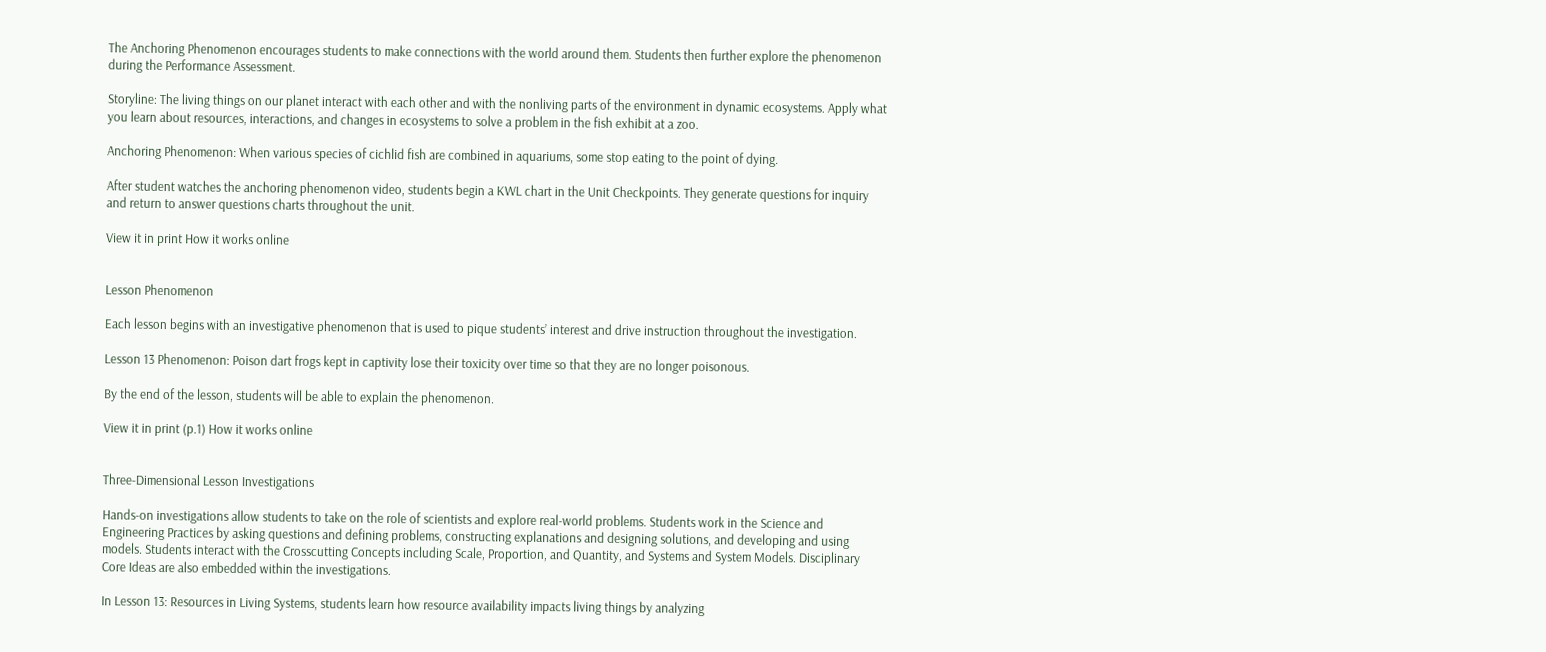The Anchoring Phenomenon encourages students to make connections with the world around them. Students then further explore the phenomenon during the Performance Assessment.

Storyline: The living things on our planet interact with each other and with the nonliving parts of the environment in dynamic ecosystems. Apply what you learn about resources, interactions, and changes in ecosystems to solve a problem in the fish exhibit at a zoo.

Anchoring Phenomenon: When various species of cichlid fish are combined in aquariums, some stop eating to the point of dying.

After student watches the anchoring phenomenon video, students begin a KWL chart in the Unit Checkpoints. They generate questions for inquiry and return to answer questions charts throughout the unit.

View it in print How it works online


Lesson Phenomenon

Each lesson begins with an investigative phenomenon that is used to pique students’ interest and drive instruction throughout the investigation.

Lesson 13 Phenomenon: Poison dart frogs kept in captivity lose their toxicity over time so that they are no longer poisonous.

By the end of the lesson, students will be able to explain the phenomenon.

View it in print (p.1) How it works online


Three-Dimensional Lesson Investigations

Hands-on investigations allow students to take on the role of scientists and explore real-world problems. Students work in the Science and Engineering Practices by asking questions and defining problems, constructing explanations and designing solutions, and developing and using models. Students interact with the Crosscutting Concepts including Scale, Proportion, and Quantity, and Systems and System Models. Disciplinary Core Ideas are also embedded within the investigations.

In Lesson 13: Resources in Living Systems, students learn how resource availability impacts living things by analyzing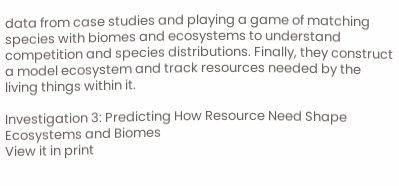data from case studies and playing a game of matching species with biomes and ecosystems to understand competition and species distributions. Finally, they construct a model ecosystem and track resources needed by the living things within it.

Investigation 3: Predicting How Resource Need Shape Ecosystems and Biomes
View it in print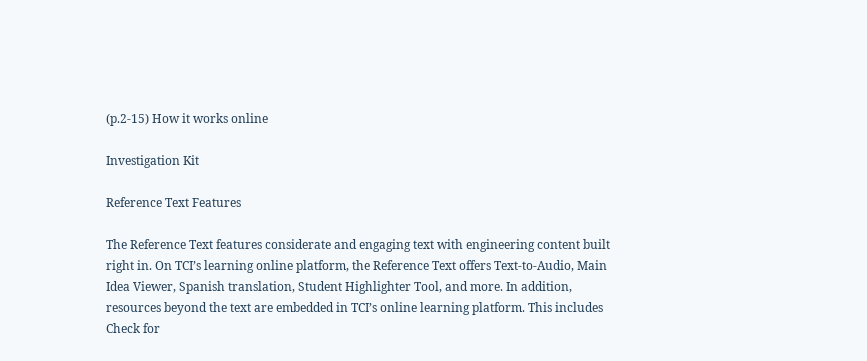(p.2-15) How it works online

Investigation Kit

Reference Text Features

The Reference Text features considerate and engaging text with engineering content built right in. On TCI’s learning online platform, the Reference Text offers Text-to-Audio, Main Idea Viewer, Spanish translation, Student Highlighter Tool, and more. In addition, resources beyond the text are embedded in TCI’s online learning platform. This includes Check for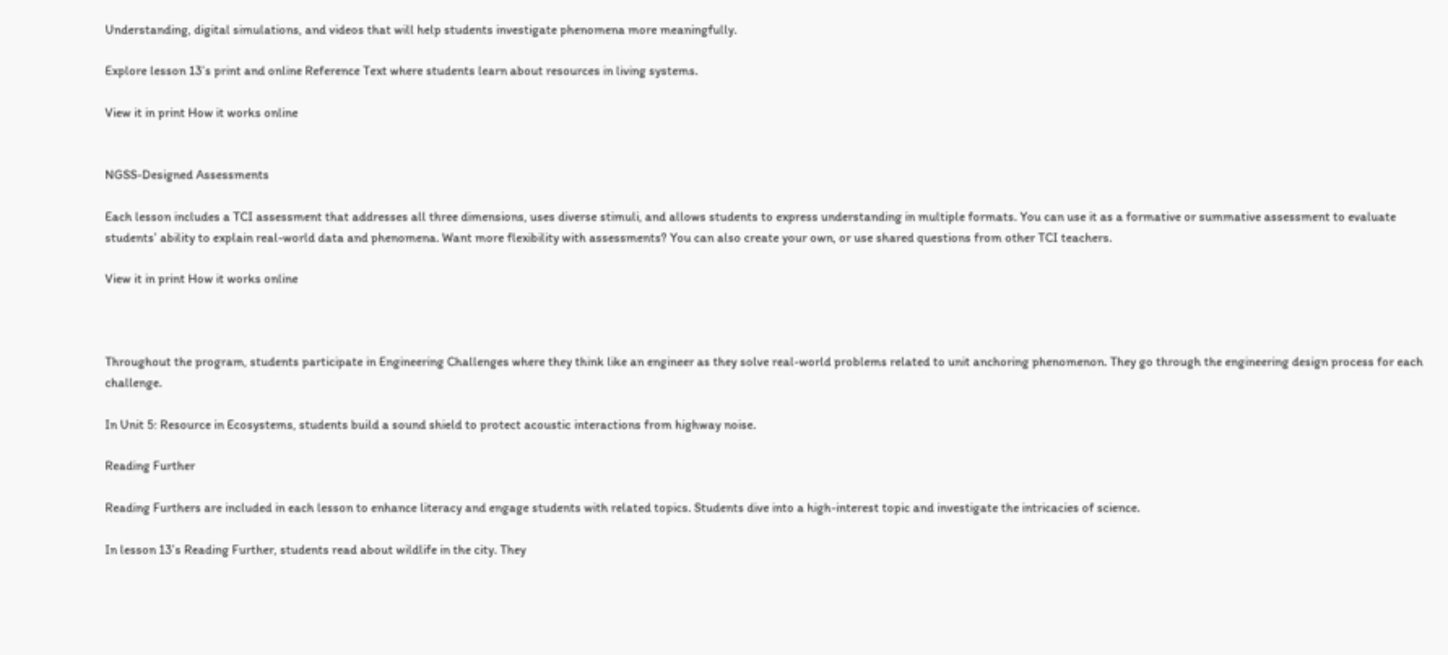Understanding, digital simulations, and videos that will help students investigate phenomena more meaningfully.

Explore lesson 13’s print and online Reference Text where students learn about resources in living systems.

View it in print How it works online


NGSS-Designed Assessments

Each lesson includes a TCI assessment that addresses all three dimensions, uses diverse stimuli, and allows students to express understanding in multiple formats. You can use it as a formative or summative assessment to evaluate students’ ability to explain real-world data and phenomena. Want more flexibility with assessments? You can also create your own, or use shared questions from other TCI teachers.

View it in print How it works online



Throughout the program, students participate in Engineering Challenges where they think like an engineer as they solve real-world problems related to unit anchoring phenomenon. They go through the engineering design process for each challenge.

In Unit 5: Resource in Ecosystems, students build a sound shield to protect acoustic interactions from highway noise.

Reading Further

Reading Furthers are included in each lesson to enhance literacy and engage students with related topics. Students dive into a high-interest topic and investigate the intricacies of science.

In lesson 13’s Reading Further, students read about wildlife in the city. They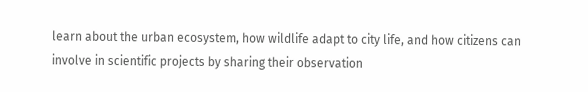learn about the urban ecosystem, how wildlife adapt to city life, and how citizens can involve in scientific projects by sharing their observation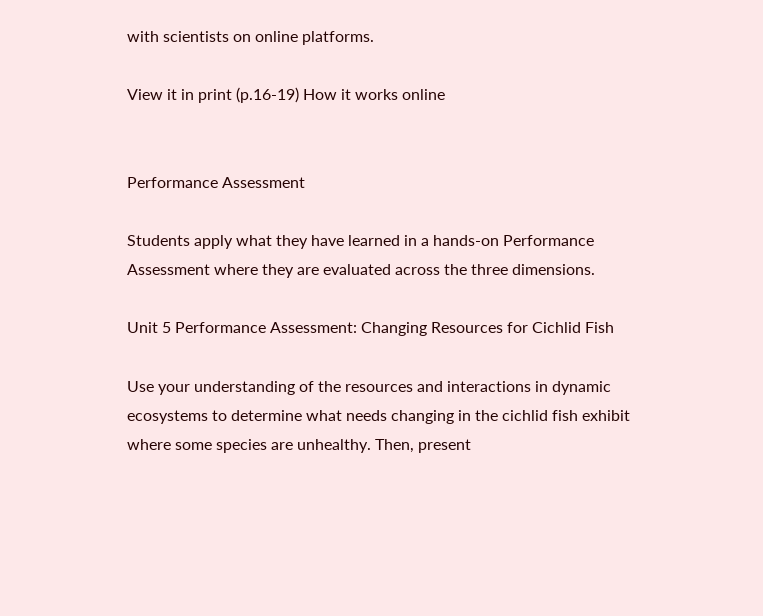with scientists on online platforms.

View it in print (p.16-19) How it works online


Performance Assessment

Students apply what they have learned in a hands-on Performance Assessment where they are evaluated across the three dimensions.

Unit 5 Performance Assessment: Changing Resources for Cichlid Fish

Use your understanding of the resources and interactions in dynamic ecosystems to determine what needs changing in the cichlid fish exhibit where some species are unhealthy. Then, present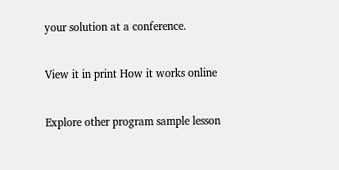your solution at a conference.

View it in print How it works online

Explore other program sample lesson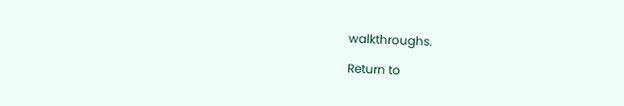walkthroughs.

Return to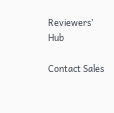Reviewers’ Hub

Contact Sales